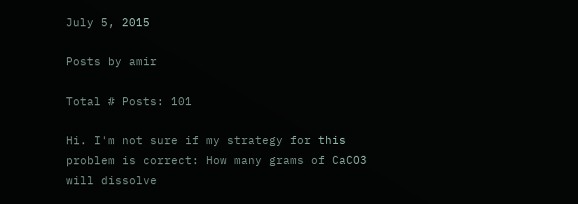July 5, 2015

Posts by amir

Total # Posts: 101

Hi. I'm not sure if my strategy for this problem is correct: How many grams of CaCO3 will dissolve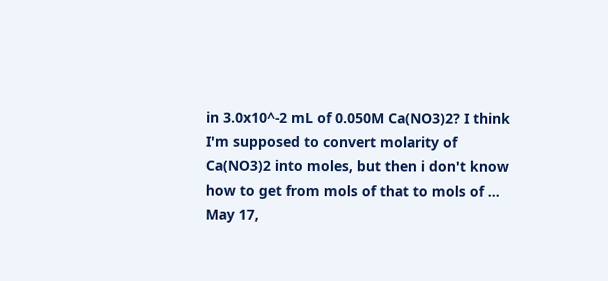in 3.0x10^-2 mL of 0.050M Ca(NO3)2? I think I'm supposed to convert molarity of Ca(NO3)2 into moles, but then i don't know how to get from mols of that to mols of ...
May 17,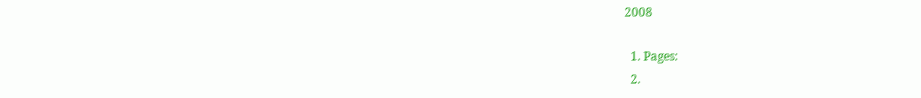2008

  1. Pages:
  2.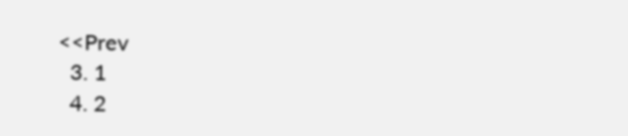<<Prev
  3. 1
  4. 2